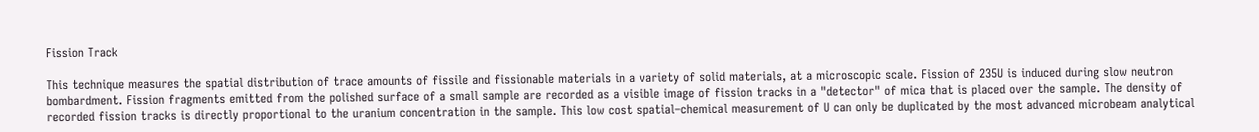Fission Track

This technique measures the spatial distribution of trace amounts of fissile and fissionable materials in a variety of solid materials, at a microscopic scale. Fission of 235U is induced during slow neutron bombardment. Fission fragments emitted from the polished surface of a small sample are recorded as a visible image of fission tracks in a "detector" of mica that is placed over the sample. The density of recorded fission tracks is directly proportional to the uranium concentration in the sample. This low cost spatial–chemical measurement of U can only be duplicated by the most advanced microbeam analytical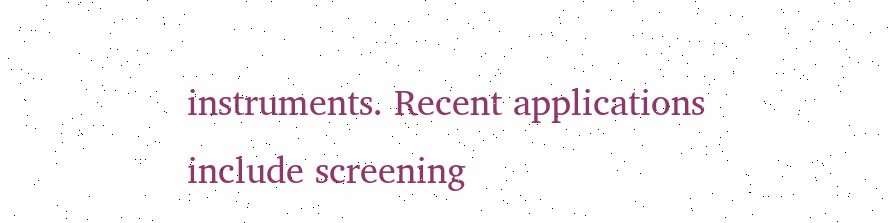instruments. Recent applications include screening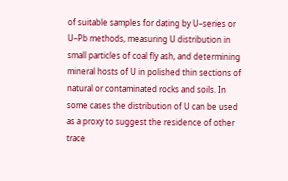of suitable samples for dating by U–series or U–Pb methods, measuring U distribution in small particles of coal fly ash, and determining mineral hosts of U in polished thin sections of natural or contaminated rocks and soils. In some cases the distribution of U can be used as a proxy to suggest the residence of other trace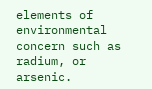elements of environmental concern such as radium, or arsenic.